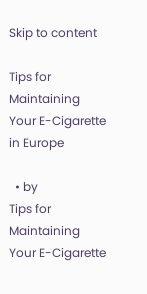Skip to content

Tips for Maintaining Your E-Cigarette in Europe

  • by
Tips for Maintaining Your E-Cigarette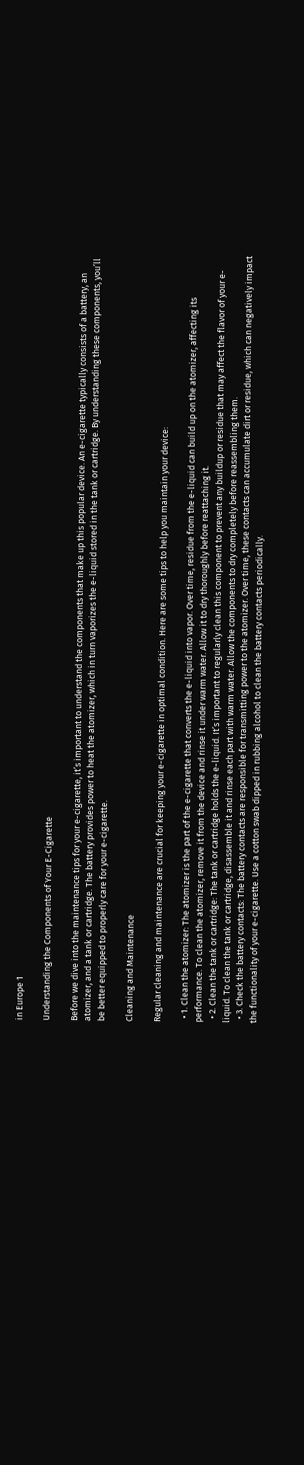in Europe 1

Understanding the Components of Your E-Cigarette

Before we dive into the maintenance tips for your e-cigarette, it’s important to understand the components that make up this popular device. An e-cigarette typically consists of a battery, an atomizer, and a tank or cartridge. The battery provides power to heat the atomizer, which in turn vaporizes the e-liquid stored in the tank or cartridge. By understanding these components, you’ll be better equipped to properly care for your e-cigarette.

Cleaning and Maintenance

Regular cleaning and maintenance are crucial for keeping your e-cigarette in optimal condition. Here are some tips to help you maintain your device:

  • 1. Clean the atomizer: The atomizer is the part of the e-cigarette that converts the e-liquid into vapor. Over time, residue from the e-liquid can build up on the atomizer, affecting its performance. To clean the atomizer, remove it from the device and rinse it under warm water. Allow it to dry thoroughly before reattaching it.
  • 2. Clean the tank or cartridge: The tank or cartridge holds the e-liquid. It’s important to regularly clean this component to prevent any buildup or residue that may affect the flavor of your e-liquid. To clean the tank or cartridge, disassemble it and rinse each part with warm water. Allow the components to dry completely before reassembling them.
  • 3. Check the battery contacts: The battery contacts are responsible for transmitting power to the atomizer. Over time, these contacts can accumulate dirt or residue, which can negatively impact the functionality of your e-cigarette. Use a cotton swab dipped in rubbing alcohol to clean the battery contacts periodically.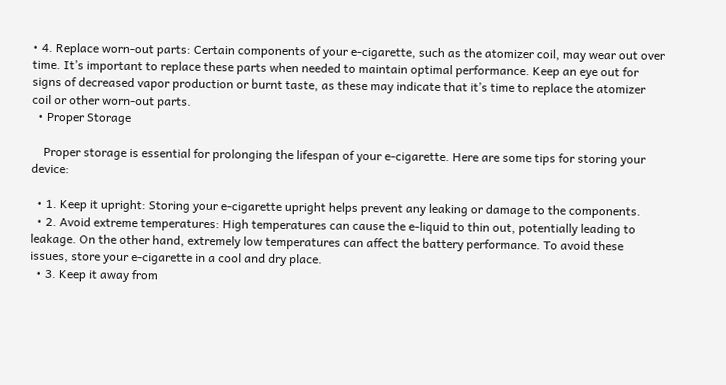• 4. Replace worn-out parts: Certain components of your e-cigarette, such as the atomizer coil, may wear out over time. It’s important to replace these parts when needed to maintain optimal performance. Keep an eye out for signs of decreased vapor production or burnt taste, as these may indicate that it’s time to replace the atomizer coil or other worn-out parts.
  • Proper Storage

    Proper storage is essential for prolonging the lifespan of your e-cigarette. Here are some tips for storing your device:

  • 1. Keep it upright: Storing your e-cigarette upright helps prevent any leaking or damage to the components.
  • 2. Avoid extreme temperatures: High temperatures can cause the e-liquid to thin out, potentially leading to leakage. On the other hand, extremely low temperatures can affect the battery performance. To avoid these issues, store your e-cigarette in a cool and dry place.
  • 3. Keep it away from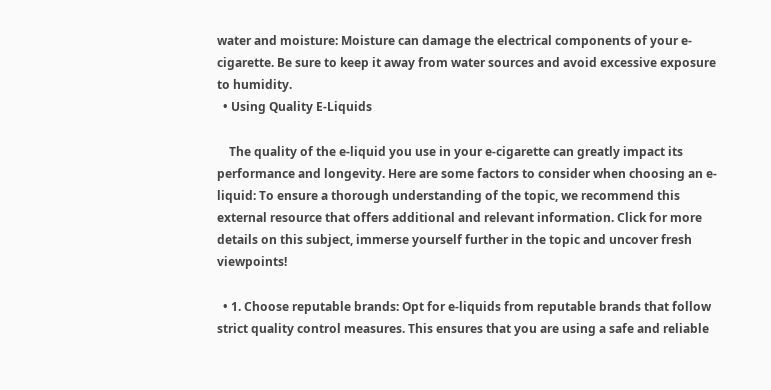water and moisture: Moisture can damage the electrical components of your e-cigarette. Be sure to keep it away from water sources and avoid excessive exposure to humidity.
  • Using Quality E-Liquids

    The quality of the e-liquid you use in your e-cigarette can greatly impact its performance and longevity. Here are some factors to consider when choosing an e-liquid: To ensure a thorough understanding of the topic, we recommend this external resource that offers additional and relevant information. Click for more details on this subject, immerse yourself further in the topic and uncover fresh viewpoints!

  • 1. Choose reputable brands: Opt for e-liquids from reputable brands that follow strict quality control measures. This ensures that you are using a safe and reliable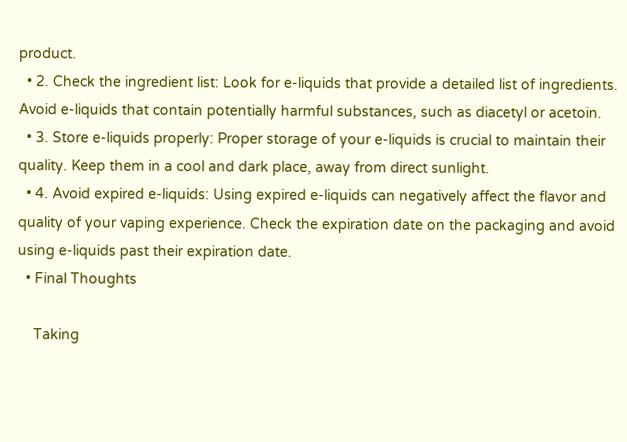product.
  • 2. Check the ingredient list: Look for e-liquids that provide a detailed list of ingredients. Avoid e-liquids that contain potentially harmful substances, such as diacetyl or acetoin.
  • 3. Store e-liquids properly: Proper storage of your e-liquids is crucial to maintain their quality. Keep them in a cool and dark place, away from direct sunlight.
  • 4. Avoid expired e-liquids: Using expired e-liquids can negatively affect the flavor and quality of your vaping experience. Check the expiration date on the packaging and avoid using e-liquids past their expiration date.
  • Final Thoughts

    Taking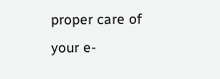proper care of your e-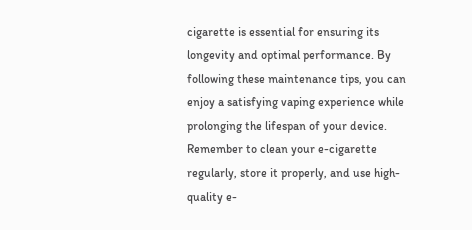cigarette is essential for ensuring its longevity and optimal performance. By following these maintenance tips, you can enjoy a satisfying vaping experience while prolonging the lifespan of your device. Remember to clean your e-cigarette regularly, store it properly, and use high-quality e-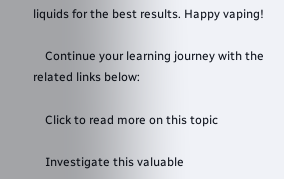liquids for the best results. Happy vaping!

    Continue your learning journey with the related links below:

    Click to read more on this topic

    Investigate this valuable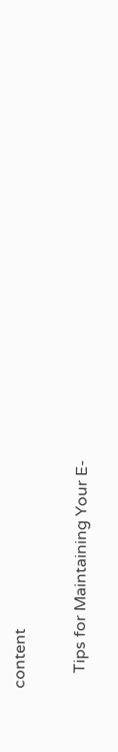content

    Tips for Maintaining Your E-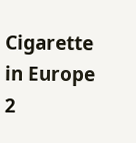Cigarette in Europe 2